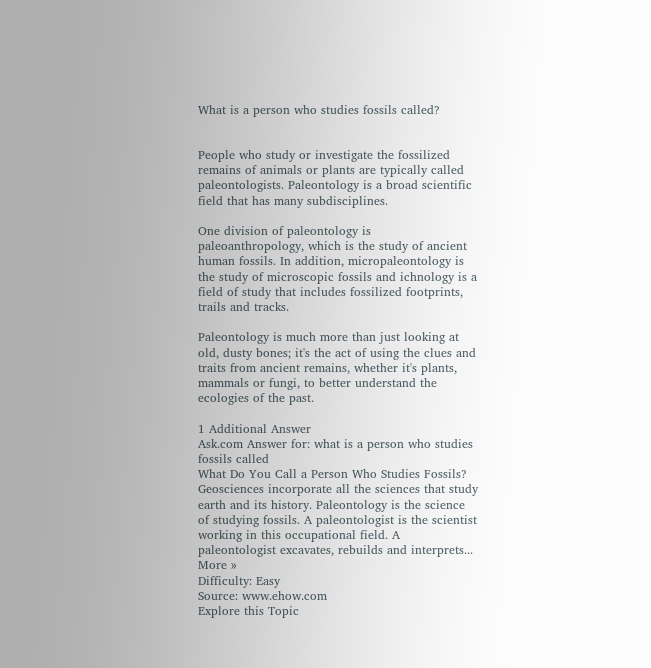What is a person who studies fossils called?


People who study or investigate the fossilized remains of animals or plants are typically called paleontologists. Paleontology is a broad scientific field that has many subdisciplines.

One division of paleontology is paleoanthropology, which is the study of ancient human fossils. In addition, micropaleontology is the study of microscopic fossils and ichnology is a field of study that includes fossilized footprints, trails and tracks.

Paleontology is much more than just looking at old, dusty bones; it's the act of using the clues and traits from ancient remains, whether it's plants, mammals or fungi, to better understand the ecologies of the past.

1 Additional Answer
Ask.com Answer for: what is a person who studies fossils called
What Do You Call a Person Who Studies Fossils?
Geosciences incorporate all the sciences that study earth and its history. Paleontology is the science of studying fossils. A paleontologist is the scientist working in this occupational field. A paleontologist excavates, rebuilds and interprets... More »
Difficulty: Easy
Source: www.ehow.com
Explore this Topic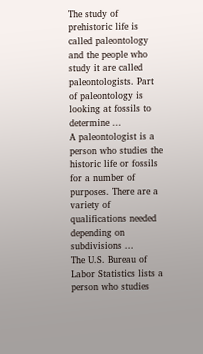The study of prehistoric life is called paleontology and the people who study it are called paleontologists. Part of paleontology is looking at fossils to determine ...
A paleontologist is a person who studies the historic life or fossils for a number of purposes. There are a variety of qualifications needed depending on subdivisions ...
The U.S. Bureau of Labor Statistics lists a person who studies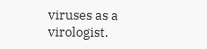viruses as a virologist.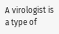A virologist is a type of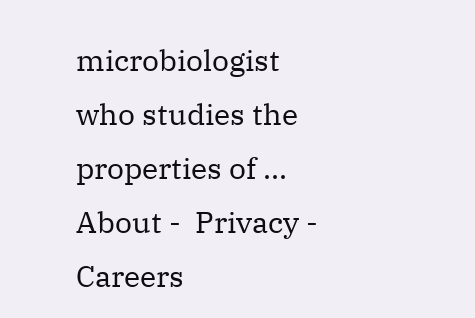microbiologist who studies the properties of ...
About -  Privacy -  Careers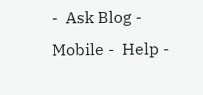-  Ask Blog -  Mobile -  Help -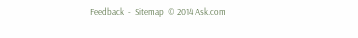Feedback  -  Sitemap  © 2014 Ask.com